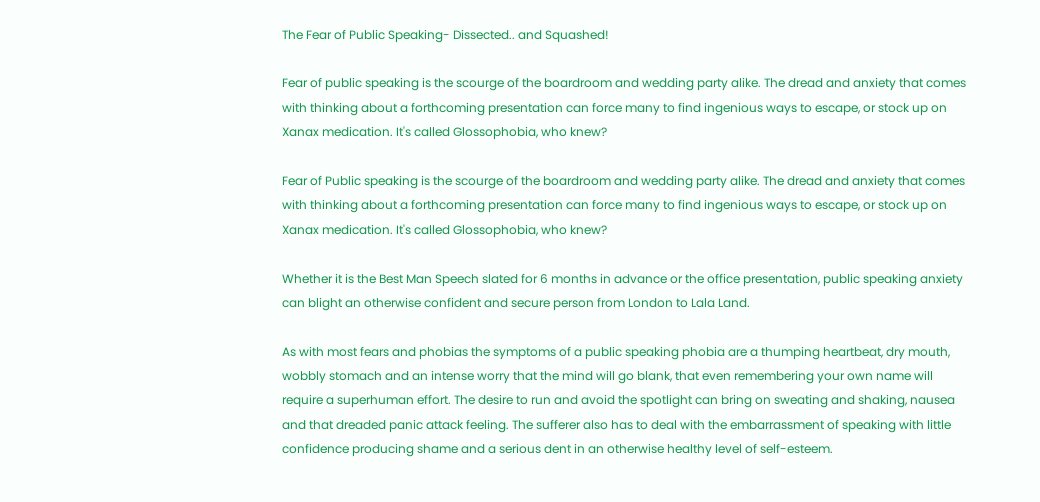The Fear of Public Speaking- Dissected.. and Squashed!

Fear of public speaking is the scourge of the boardroom and wedding party alike. The dread and anxiety that comes with thinking about a forthcoming presentation can force many to find ingenious ways to escape, or stock up on Xanax medication. It's called Glossophobia, who knew?

Fear of Public speaking is the scourge of the boardroom and wedding party alike. The dread and anxiety that comes with thinking about a forthcoming presentation can force many to find ingenious ways to escape, or stock up on Xanax medication. It's called Glossophobia, who knew?

Whether it is the Best Man Speech slated for 6 months in advance or the office presentation, public speaking anxiety can blight an otherwise confident and secure person from London to Lala Land.

As with most fears and phobias the symptoms of a public speaking phobia are a thumping heartbeat, dry mouth, wobbly stomach and an intense worry that the mind will go blank, that even remembering your own name will require a superhuman effort. The desire to run and avoid the spotlight can bring on sweating and shaking, nausea and that dreaded panic attack feeling. The sufferer also has to deal with the embarrassment of speaking with little confidence producing shame and a serious dent in an otherwise healthy level of self-esteem.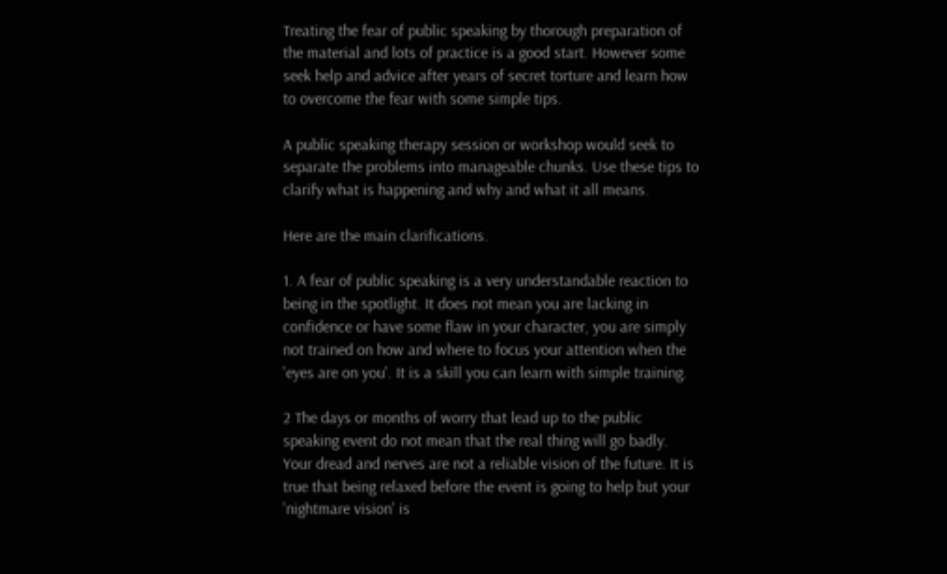Treating the fear of public speaking by thorough preparation of the material and lots of practice is a good start. However some seek help and advice after years of secret torture and learn how to overcome the fear with some simple tips.

A public speaking therapy session or workshop would seek to separate the problems into manageable chunks. Use these tips to clarify what is happening and why and what it all means.

Here are the main clarifications.

1. A fear of public speaking is a very understandable reaction to being in the spotlight. It does not mean you are lacking in confidence or have some flaw in your character, you are simply not trained on how and where to focus your attention when the 'eyes are on you'. It is a skill you can learn with simple training.

2 The days or months of worry that lead up to the public speaking event do not mean that the real thing will go badly. Your dread and nerves are not a reliable vision of the future. It is true that being relaxed before the event is going to help but your 'nightmare vision' is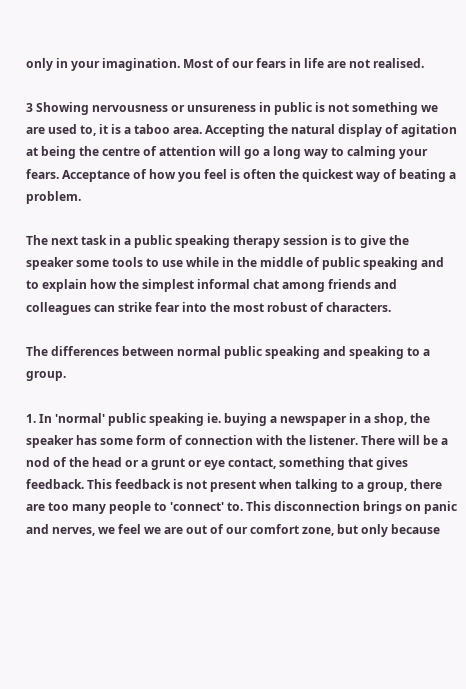only in your imagination. Most of our fears in life are not realised.

3 Showing nervousness or unsureness in public is not something we are used to, it is a taboo area. Accepting the natural display of agitation at being the centre of attention will go a long way to calming your fears. Acceptance of how you feel is often the quickest way of beating a problem.

The next task in a public speaking therapy session is to give the speaker some tools to use while in the middle of public speaking and to explain how the simplest informal chat among friends and colleagues can strike fear into the most robust of characters.

The differences between normal public speaking and speaking to a group.

1. In 'normal' public speaking ie. buying a newspaper in a shop, the speaker has some form of connection with the listener. There will be a nod of the head or a grunt or eye contact, something that gives feedback. This feedback is not present when talking to a group, there are too many people to 'connect' to. This disconnection brings on panic and nerves, we feel we are out of our comfort zone, but only because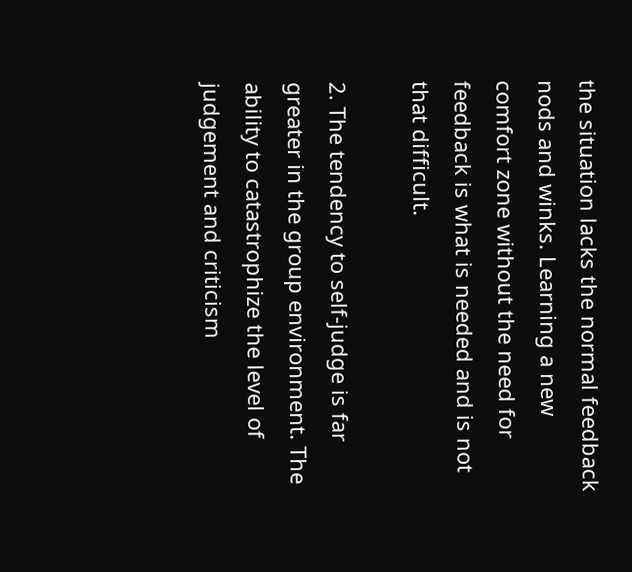the situation lacks the normal feedback nods and winks. Learning a new comfort zone without the need for feedback is what is needed and is not that difficult.

2. The tendency to self-judge is far greater in the group environment. The ability to catastrophize the level of judgement and criticism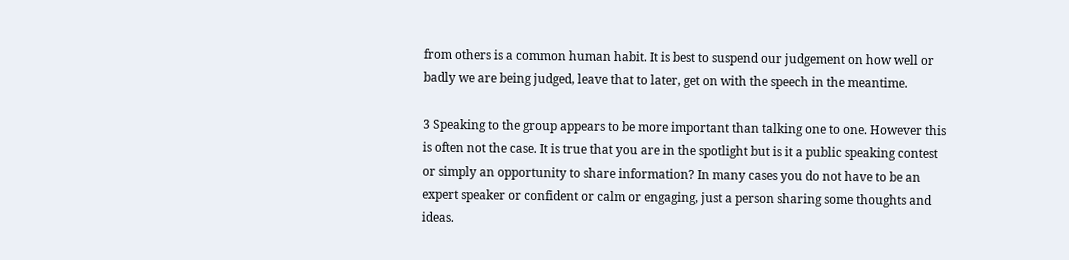from others is a common human habit. It is best to suspend our judgement on how well or badly we are being judged, leave that to later, get on with the speech in the meantime.

3 Speaking to the group appears to be more important than talking one to one. However this is often not the case. It is true that you are in the spotlight but is it a public speaking contest or simply an opportunity to share information? In many cases you do not have to be an expert speaker or confident or calm or engaging, just a person sharing some thoughts and ideas.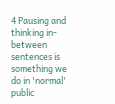4 Pausing and thinking in-between sentences is something we do in 'normal' public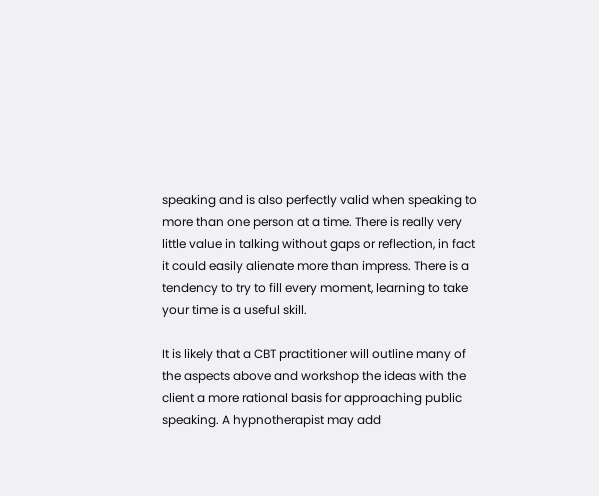speaking and is also perfectly valid when speaking to more than one person at a time. There is really very little value in talking without gaps or reflection, in fact it could easily alienate more than impress. There is a tendency to try to fill every moment, learning to take your time is a useful skill.

It is likely that a CBT practitioner will outline many of the aspects above and workshop the ideas with the client a more rational basis for approaching public speaking. A hypnotherapist may add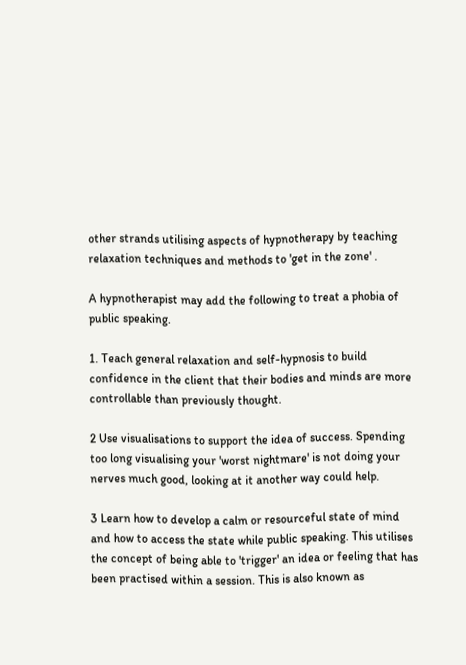other strands utilising aspects of hypnotherapy by teaching relaxation techniques and methods to 'get in the zone' .

A hypnotherapist may add the following to treat a phobia of public speaking.

1. Teach general relaxation and self-hypnosis to build confidence in the client that their bodies and minds are more controllable than previously thought.

2 Use visualisations to support the idea of success. Spending too long visualising your 'worst nightmare' is not doing your nerves much good, looking at it another way could help.

3 Learn how to develop a calm or resourceful state of mind and how to access the state while public speaking. This utilises the concept of being able to 'trigger' an idea or feeling that has been practised within a session. This is also known as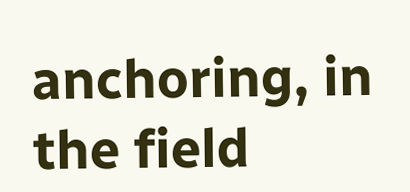anchoring, in the field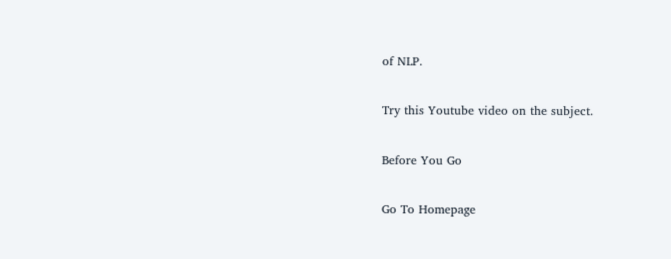of NLP.

Try this Youtube video on the subject.

Before You Go

Go To Homepage